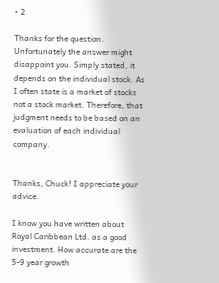• 2

Thanks for the question. Unfortunately the answer might disappoint you. Simply stated, it depends on the individual stock. As I often state is a market of stocks not a stock market. Therefore, that judgment needs to be based on an evaluation of each individual company.


Thanks, Chuck! I appreciate your advice.

I know you have written about Royal Caribbean Ltd. as a good investment. How accurate are the 5-9 year growth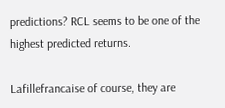predictions? RCL seems to be one of the highest predicted returns.

Lafillefrancaise of course, they are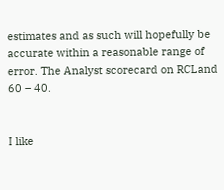estimates and as such will hopefully be accurate within a reasonable range of error. The Analyst scorecard on RCLand 60 – 40.


I like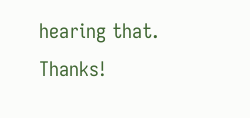hearing that. Thanks!